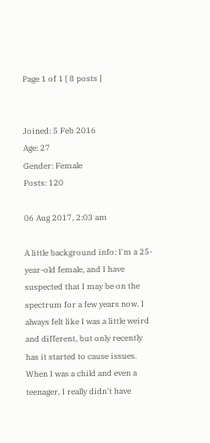Page 1 of 1 [ 8 posts ]


Joined: 5 Feb 2016
Age: 27
Gender: Female
Posts: 120

06 Aug 2017, 2:03 am

A little background info: I'm a 25-year-old female, and I have suspected that I may be on the spectrum for a few years now. I always felt like I was a little weird and different, but only recently has it started to cause issues. When I was a child and even a teenager, I really didn't have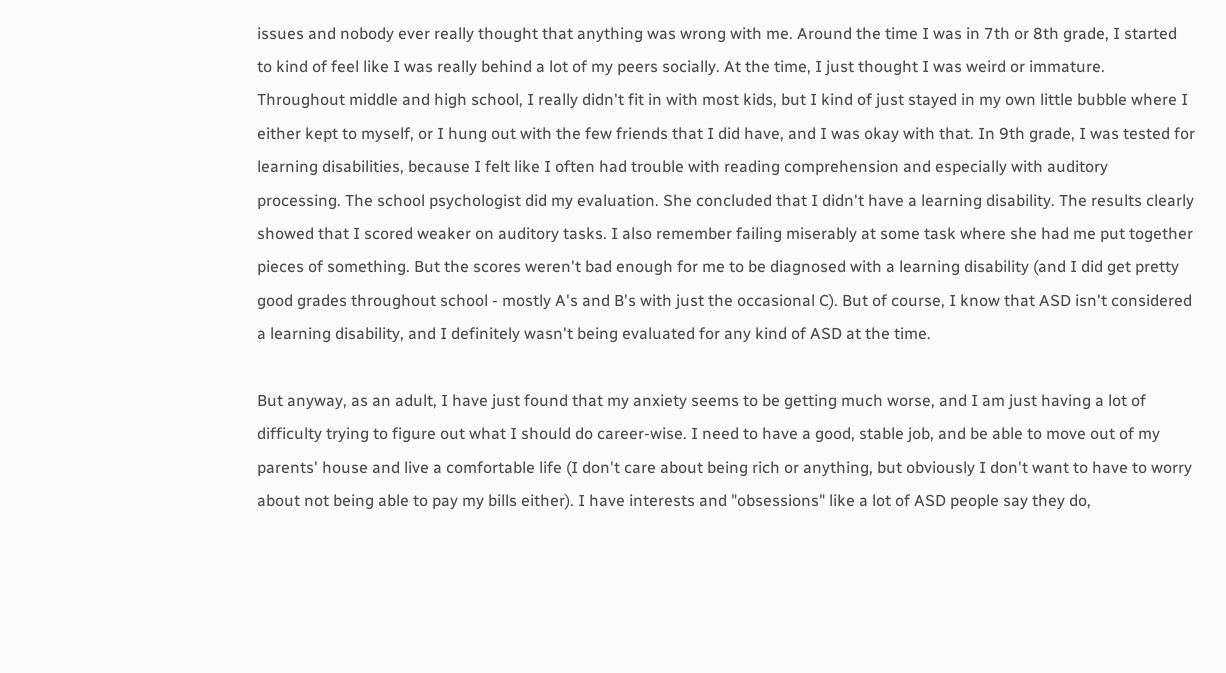issues and nobody ever really thought that anything was wrong with me. Around the time I was in 7th or 8th grade, I started to kind of feel like I was really behind a lot of my peers socially. At the time, I just thought I was weird or immature. Throughout middle and high school, I really didn't fit in with most kids, but I kind of just stayed in my own little bubble where I either kept to myself, or I hung out with the few friends that I did have, and I was okay with that. In 9th grade, I was tested for learning disabilities, because I felt like I often had trouble with reading comprehension and especially with auditory processing. The school psychologist did my evaluation. She concluded that I didn't have a learning disability. The results clearly showed that I scored weaker on auditory tasks. I also remember failing miserably at some task where she had me put together pieces of something. But the scores weren't bad enough for me to be diagnosed with a learning disability (and I did get pretty good grades throughout school - mostly A's and B's with just the occasional C). But of course, I know that ASD isn't considered a learning disability, and I definitely wasn't being evaluated for any kind of ASD at the time.

But anyway, as an adult, I have just found that my anxiety seems to be getting much worse, and I am just having a lot of difficulty trying to figure out what I should do career-wise. I need to have a good, stable job, and be able to move out of my parents' house and live a comfortable life (I don't care about being rich or anything, but obviously I don't want to have to worry about not being able to pay my bills either). I have interests and "obsessions" like a lot of ASD people say they do,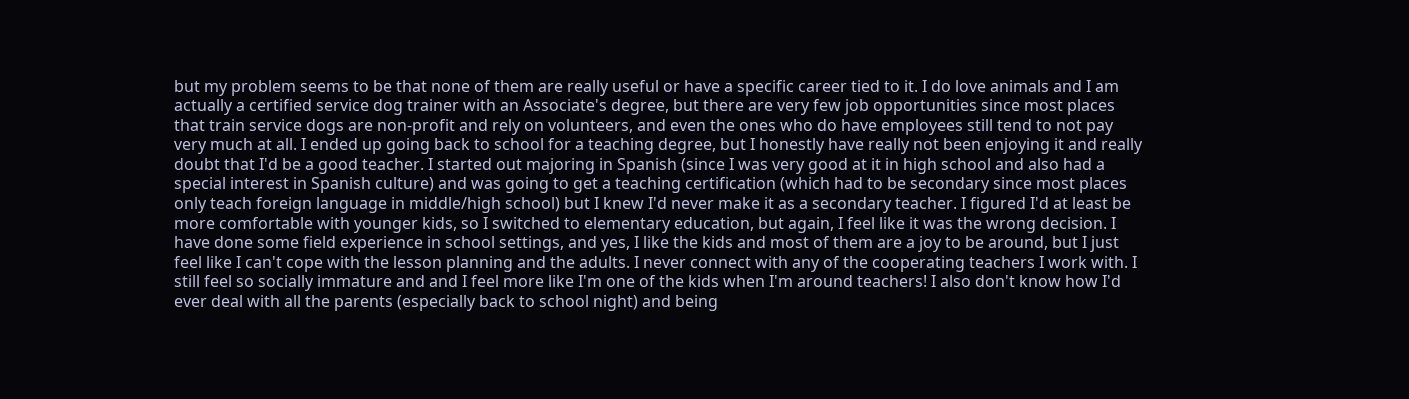but my problem seems to be that none of them are really useful or have a specific career tied to it. I do love animals and I am actually a certified service dog trainer with an Associate's degree, but there are very few job opportunities since most places that train service dogs are non-profit and rely on volunteers, and even the ones who do have employees still tend to not pay very much at all. I ended up going back to school for a teaching degree, but I honestly have really not been enjoying it and really doubt that I'd be a good teacher. I started out majoring in Spanish (since I was very good at it in high school and also had a special interest in Spanish culture) and was going to get a teaching certification (which had to be secondary since most places only teach foreign language in middle/high school) but I knew I'd never make it as a secondary teacher. I figured I'd at least be more comfortable with younger kids, so I switched to elementary education, but again, I feel like it was the wrong decision. I have done some field experience in school settings, and yes, I like the kids and most of them are a joy to be around, but I just feel like I can't cope with the lesson planning and the adults. I never connect with any of the cooperating teachers I work with. I still feel so socially immature and and I feel more like I'm one of the kids when I'm around teachers! I also don't know how I'd ever deal with all the parents (especially back to school night) and being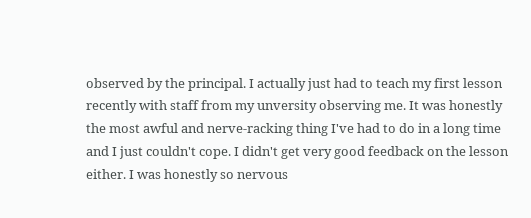observed by the principal. I actually just had to teach my first lesson recently with staff from my unversity observing me. It was honestly the most awful and nerve-racking thing I've had to do in a long time and I just couldn't cope. I didn't get very good feedback on the lesson either. I was honestly so nervous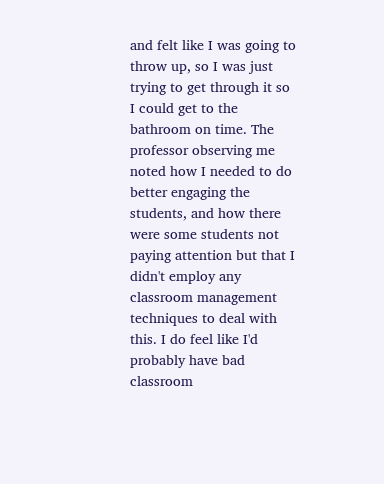and felt like I was going to throw up, so I was just trying to get through it so I could get to the bathroom on time. The professor observing me noted how I needed to do better engaging the students, and how there were some students not paying attention but that I didn't employ any classroom management techniques to deal with this. I do feel like I'd probably have bad classroom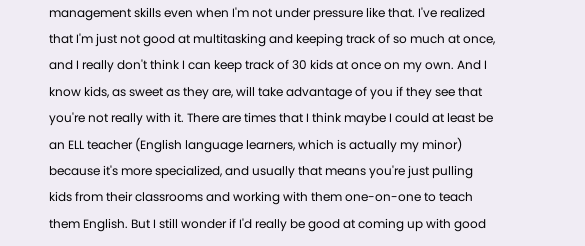management skills even when I'm not under pressure like that. I've realized that I'm just not good at multitasking and keeping track of so much at once, and I really don't think I can keep track of 30 kids at once on my own. And I know kids, as sweet as they are, will take advantage of you if they see that you're not really with it. There are times that I think maybe I could at least be an ELL teacher (English language learners, which is actually my minor) because it's more specialized, and usually that means you're just pulling kids from their classrooms and working with them one-on-one to teach them English. But I still wonder if I'd really be good at coming up with good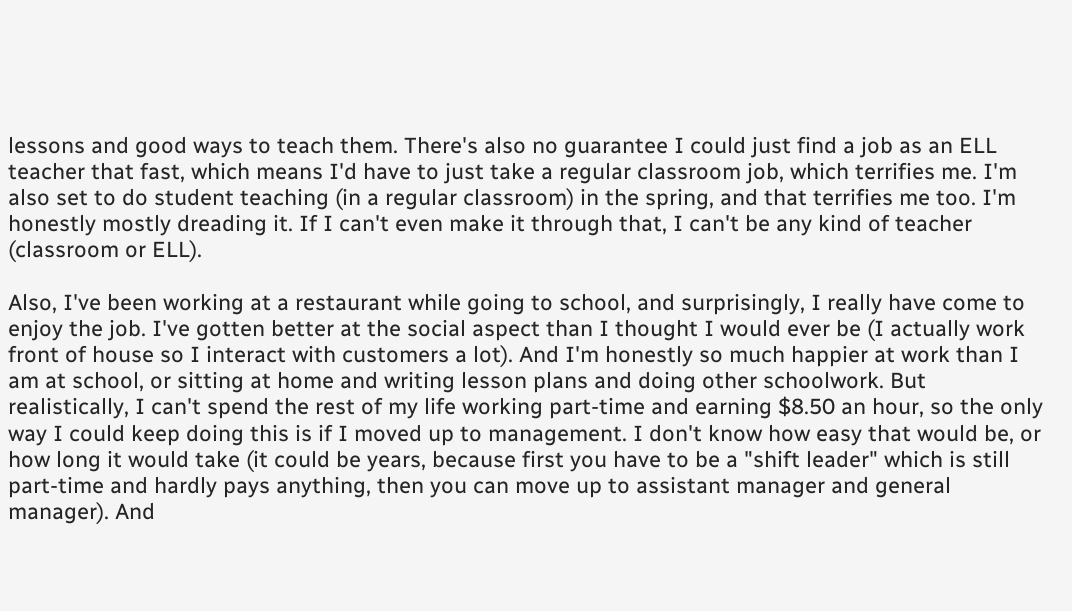lessons and good ways to teach them. There's also no guarantee I could just find a job as an ELL teacher that fast, which means I'd have to just take a regular classroom job, which terrifies me. I'm also set to do student teaching (in a regular classroom) in the spring, and that terrifies me too. I'm honestly mostly dreading it. If I can't even make it through that, I can't be any kind of teacher (classroom or ELL).

Also, I've been working at a restaurant while going to school, and surprisingly, I really have come to enjoy the job. I've gotten better at the social aspect than I thought I would ever be (I actually work front of house so I interact with customers a lot). And I'm honestly so much happier at work than I am at school, or sitting at home and writing lesson plans and doing other schoolwork. But realistically, I can't spend the rest of my life working part-time and earning $8.50 an hour, so the only way I could keep doing this is if I moved up to management. I don't know how easy that would be, or how long it would take (it could be years, because first you have to be a "shift leader" which is still part-time and hardly pays anything, then you can move up to assistant manager and general manager). And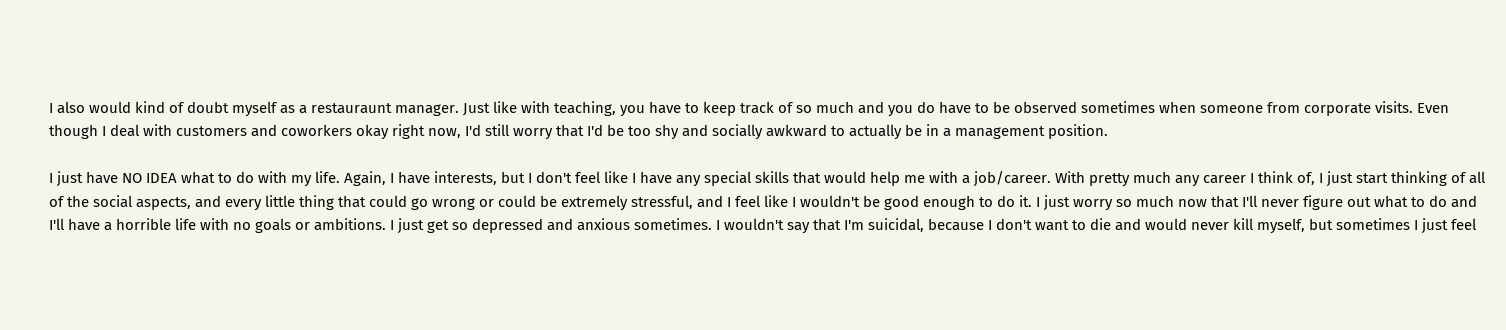I also would kind of doubt myself as a restauraunt manager. Just like with teaching, you have to keep track of so much and you do have to be observed sometimes when someone from corporate visits. Even though I deal with customers and coworkers okay right now, I'd still worry that I'd be too shy and socially awkward to actually be in a management position.

I just have NO IDEA what to do with my life. Again, I have interests, but I don't feel like I have any special skills that would help me with a job/career. With pretty much any career I think of, I just start thinking of all of the social aspects, and every little thing that could go wrong or could be extremely stressful, and I feel like I wouldn't be good enough to do it. I just worry so much now that I'll never figure out what to do and I'll have a horrible life with no goals or ambitions. I just get so depressed and anxious sometimes. I wouldn't say that I'm suicidal, because I don't want to die and would never kill myself, but sometimes I just feel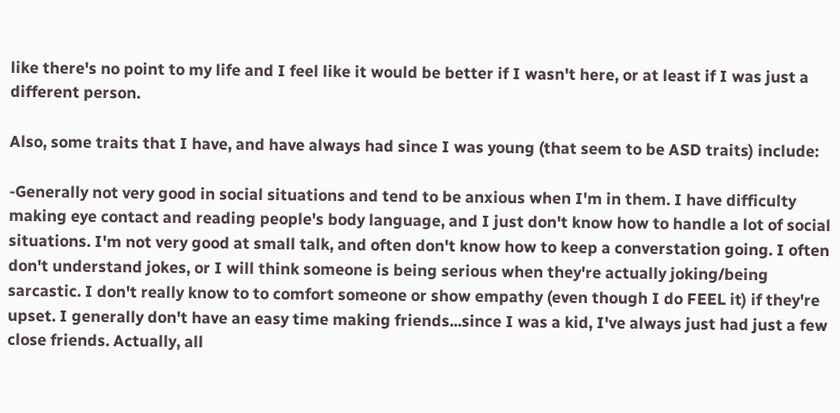like there's no point to my life and I feel like it would be better if I wasn't here, or at least if I was just a different person.

Also, some traits that I have, and have always had since I was young (that seem to be ASD traits) include:

-Generally not very good in social situations and tend to be anxious when I'm in them. I have difficulty making eye contact and reading people's body language, and I just don't know how to handle a lot of social situations. I'm not very good at small talk, and often don't know how to keep a converstation going. I often don't understand jokes, or I will think someone is being serious when they're actually joking/being sarcastic. I don't really know to to comfort someone or show empathy (even though I do FEEL it) if they're upset. I generally don't have an easy time making friends...since I was a kid, I've always just had just a few close friends. Actually, all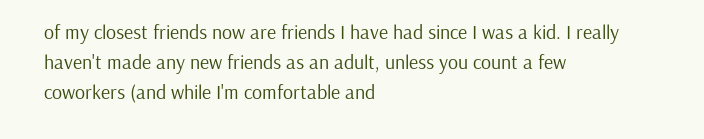of my closest friends now are friends I have had since I was a kid. I really haven't made any new friends as an adult, unless you count a few coworkers (and while I'm comfortable and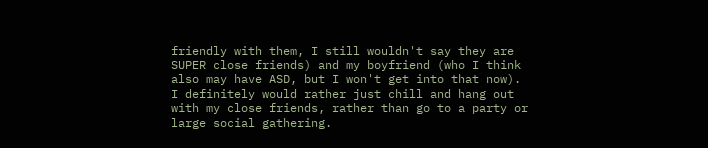friendly with them, I still wouldn't say they are SUPER close friends) and my boyfriend (who I think also may have ASD, but I won't get into that now). I definitely would rather just chill and hang out with my close friends, rather than go to a party or large social gathering.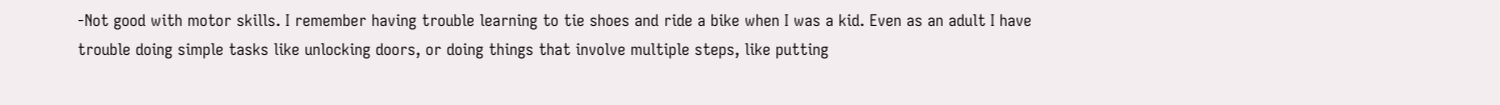-Not good with motor skills. I remember having trouble learning to tie shoes and ride a bike when I was a kid. Even as an adult I have trouble doing simple tasks like unlocking doors, or doing things that involve multiple steps, like putting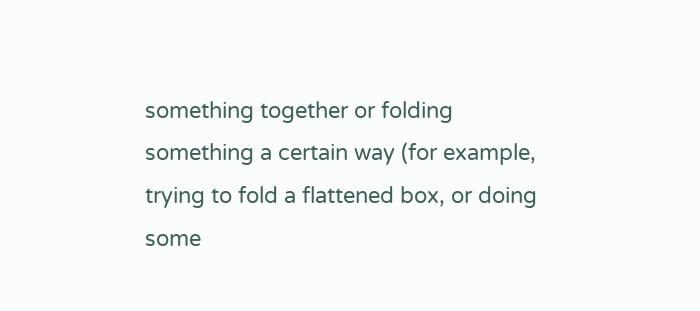something together or folding something a certain way (for example, trying to fold a flattened box, or doing some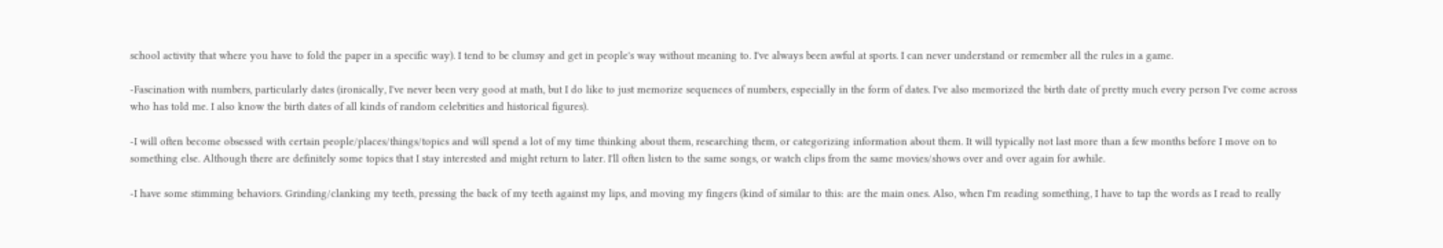school activity that where you have to fold the paper in a specific way). I tend to be clumsy and get in people's way without meaning to. I've always been awful at sports. I can never understand or remember all the rules in a game.

-Fascination with numbers, particularly dates (ironically, I've never been very good at math, but I do like to just memorize sequences of numbers, especially in the form of dates. I've also memorized the birth date of pretty much every person I've come across who has told me. I also know the birth dates of all kinds of random celebrities and historical figures).

-I will often become obsessed with certain people/places/things/topics and will spend a lot of my time thinking about them, researching them, or categorizing information about them. It will typically not last more than a few months before I move on to something else. Although there are definitely some topics that I stay interested and might return to later. I'll often listen to the same songs, or watch clips from the same movies/shows over and over again for awhile.

-I have some stimming behaviors. Grinding/clanking my teeth, pressing the back of my teeth against my lips, and moving my fingers (kind of similar to this: are the main ones. Also, when I'm reading something, I have to tap the words as I read to really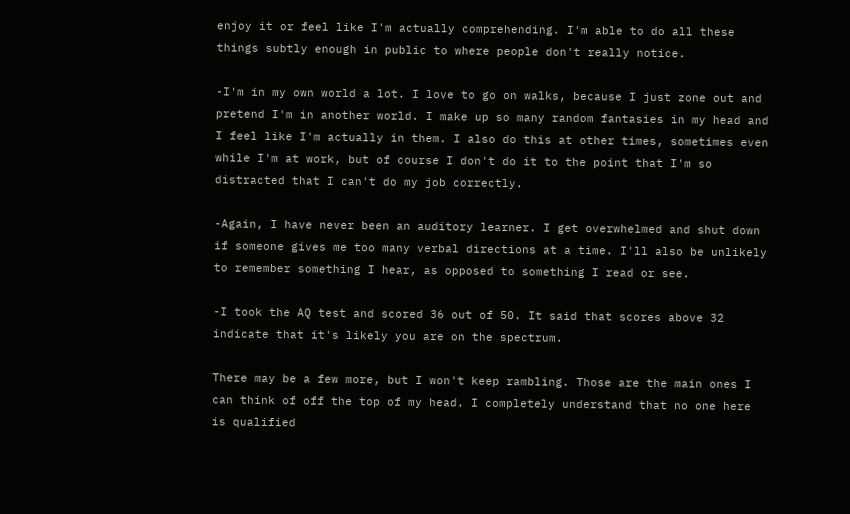enjoy it or feel like I'm actually comprehending. I'm able to do all these things subtly enough in public to where people don't really notice.

-I'm in my own world a lot. I love to go on walks, because I just zone out and pretend I'm in another world. I make up so many random fantasies in my head and I feel like I'm actually in them. I also do this at other times, sometimes even while I'm at work, but of course I don't do it to the point that I'm so distracted that I can't do my job correctly.

-Again, I have never been an auditory learner. I get overwhelmed and shut down if someone gives me too many verbal directions at a time. I'll also be unlikely to remember something I hear, as opposed to something I read or see.

-I took the AQ test and scored 36 out of 50. It said that scores above 32 indicate that it's likely you are on the spectrum.

There may be a few more, but I won't keep rambling. Those are the main ones I can think of off the top of my head. I completely understand that no one here is qualified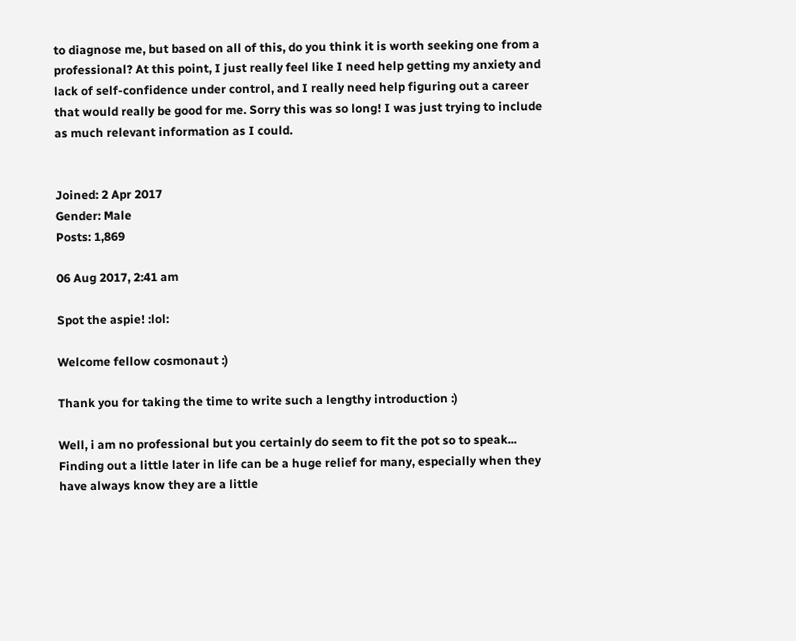to diagnose me, but based on all of this, do you think it is worth seeking one from a professional? At this point, I just really feel like I need help getting my anxiety and lack of self-confidence under control, and I really need help figuring out a career that would really be good for me. Sorry this was so long! I was just trying to include as much relevant information as I could.


Joined: 2 Apr 2017
Gender: Male
Posts: 1,869

06 Aug 2017, 2:41 am

Spot the aspie! :lol:

Welcome fellow cosmonaut :)

Thank you for taking the time to write such a lengthy introduction :)

Well, i am no professional but you certainly do seem to fit the pot so to speak... Finding out a little later in life can be a huge relief for many, especially when they have always know they are a little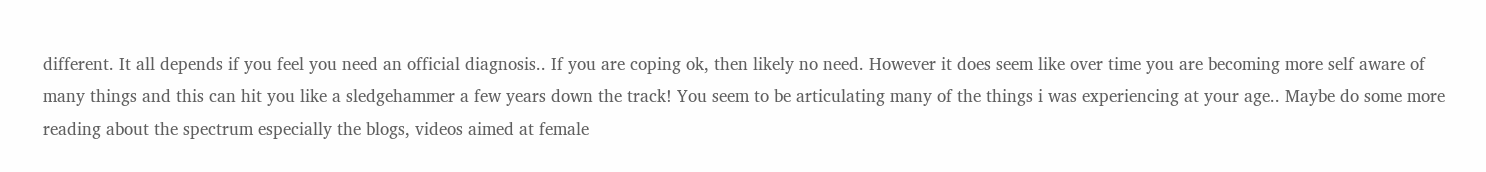different. It all depends if you feel you need an official diagnosis.. If you are coping ok, then likely no need. However it does seem like over time you are becoming more self aware of many things and this can hit you like a sledgehammer a few years down the track! You seem to be articulating many of the things i was experiencing at your age.. Maybe do some more reading about the spectrum especially the blogs, videos aimed at female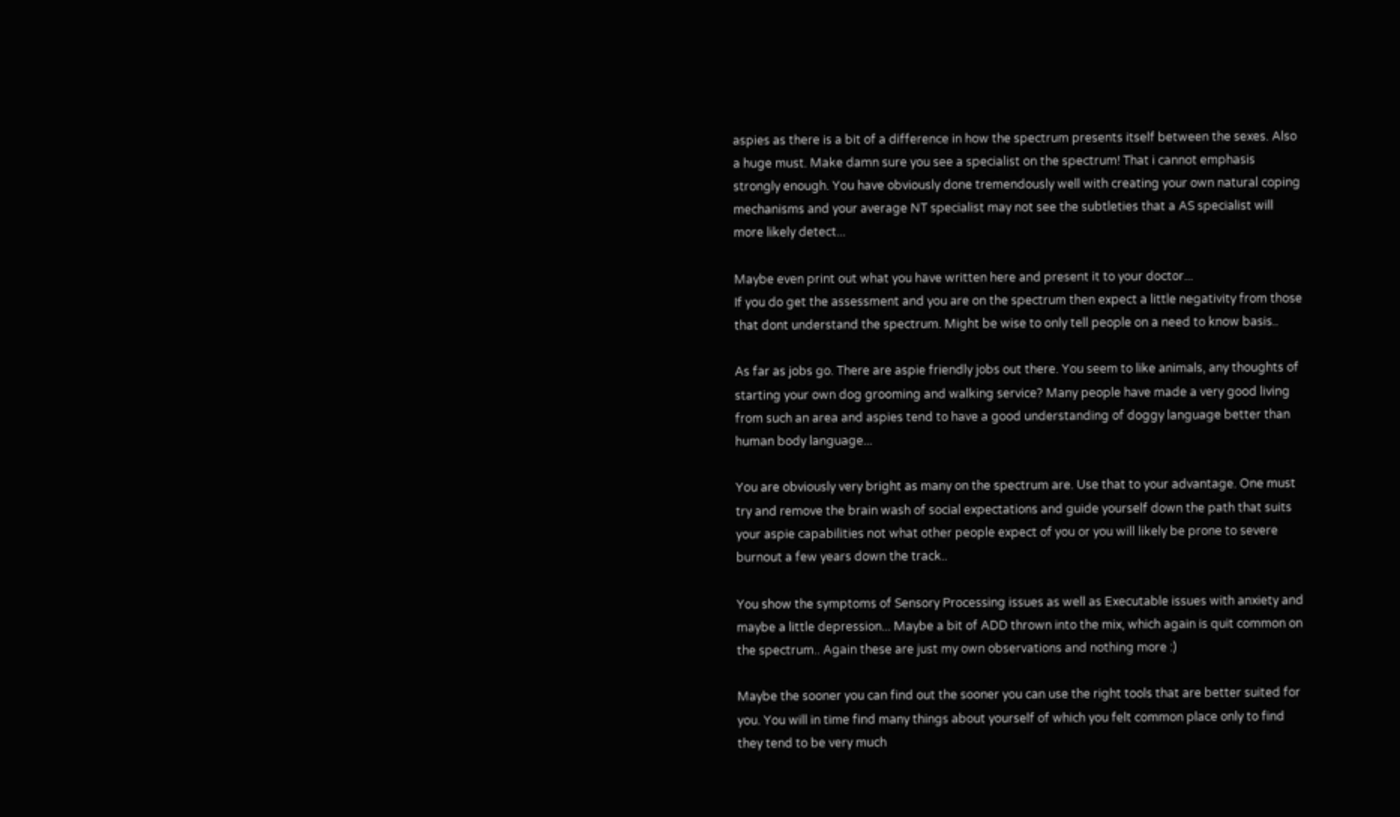aspies as there is a bit of a difference in how the spectrum presents itself between the sexes. Also a huge must. Make damn sure you see a specialist on the spectrum! That i cannot emphasis strongly enough. You have obviously done tremendously well with creating your own natural coping mechanisms and your average NT specialist may not see the subtleties that a AS specialist will more likely detect...

Maybe even print out what you have written here and present it to your doctor...
If you do get the assessment and you are on the spectrum then expect a little negativity from those that dont understand the spectrum. Might be wise to only tell people on a need to know basis..

As far as jobs go. There are aspie friendly jobs out there. You seem to like animals, any thoughts of starting your own dog grooming and walking service? Many people have made a very good living from such an area and aspies tend to have a good understanding of doggy language better than human body language...

You are obviously very bright as many on the spectrum are. Use that to your advantage. One must try and remove the brain wash of social expectations and guide yourself down the path that suits your aspie capabilities not what other people expect of you or you will likely be prone to severe burnout a few years down the track..

You show the symptoms of Sensory Processing issues as well as Executable issues with anxiety and maybe a little depression... Maybe a bit of ADD thrown into the mix, which again is quit common on the spectrum.. Again these are just my own observations and nothing more :)

Maybe the sooner you can find out the sooner you can use the right tools that are better suited for you. You will in time find many things about yourself of which you felt common place only to find they tend to be very much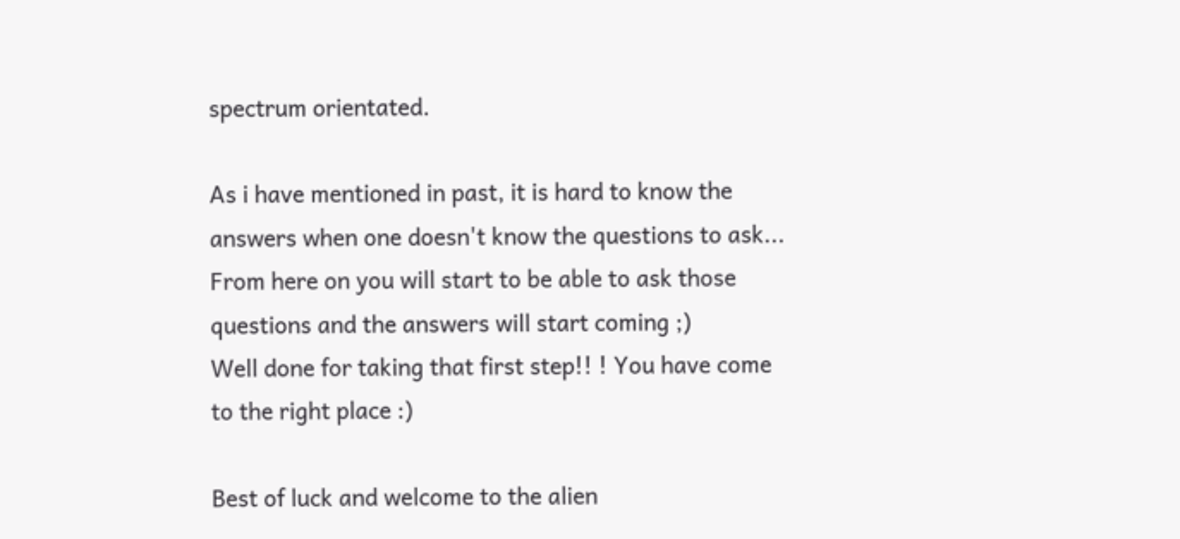spectrum orientated.

As i have mentioned in past, it is hard to know the answers when one doesn't know the questions to ask... From here on you will start to be able to ask those questions and the answers will start coming ;)
Well done for taking that first step!! ! You have come to the right place :)

Best of luck and welcome to the alien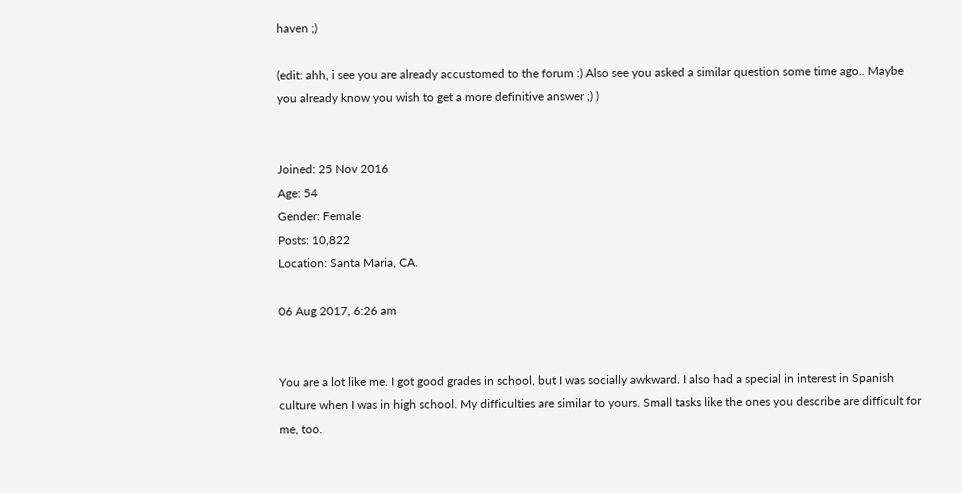haven ;)

(edit: ahh, i see you are already accustomed to the forum :) Also see you asked a similar question some time ago.. Maybe you already know you wish to get a more definitive answer ;) )


Joined: 25 Nov 2016
Age: 54
Gender: Female
Posts: 10,822
Location: Santa Maria, CA.

06 Aug 2017, 6:26 am


You are a lot like me. I got good grades in school, but I was socially awkward. I also had a special in interest in Spanish culture when I was in high school. My difficulties are similar to yours. Small tasks like the ones you describe are difficult for me, too.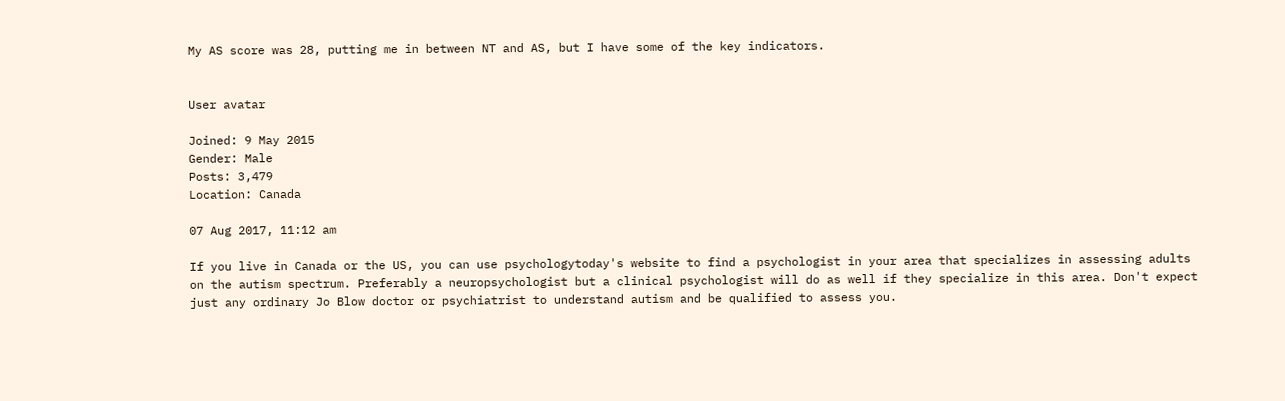My AS score was 28, putting me in between NT and AS, but I have some of the key indicators.


User avatar

Joined: 9 May 2015
Gender: Male
Posts: 3,479
Location: Canada

07 Aug 2017, 11:12 am

If you live in Canada or the US, you can use psychologytoday's website to find a psychologist in your area that specializes in assessing adults on the autism spectrum. Preferably a neuropsychologist but a clinical psychologist will do as well if they specialize in this area. Don't expect just any ordinary Jo Blow doctor or psychiatrist to understand autism and be qualified to assess you.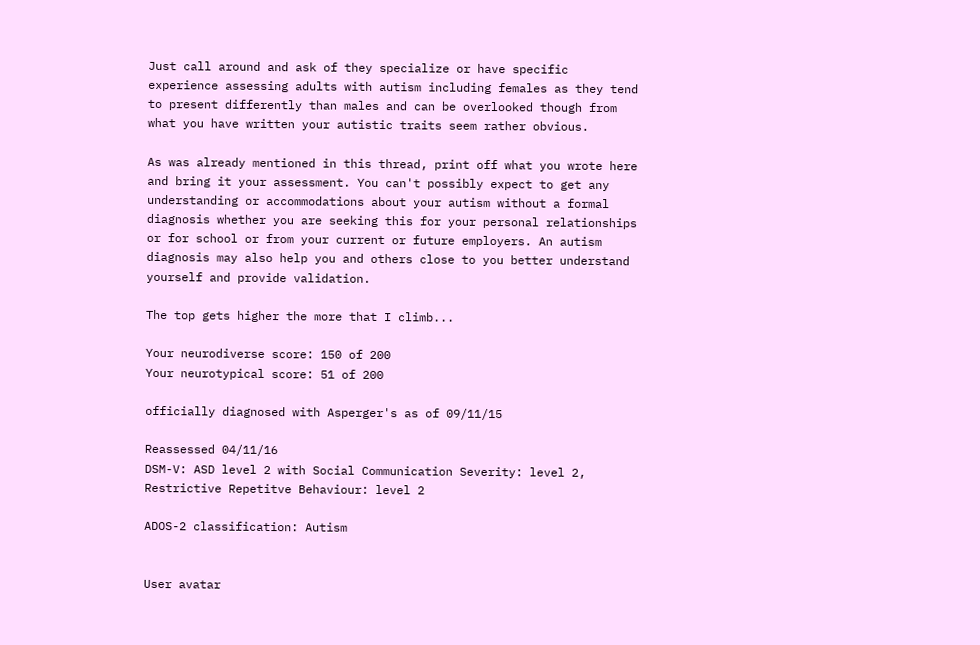Just call around and ask of they specialize or have specific experience assessing adults with autism including females as they tend to present differently than males and can be overlooked though from what you have written your autistic traits seem rather obvious.

As was already mentioned in this thread, print off what you wrote here and bring it your assessment. You can't possibly expect to get any understanding or accommodations about your autism without a formal diagnosis whether you are seeking this for your personal relationships or for school or from your current or future employers. An autism diagnosis may also help you and others close to you better understand yourself and provide validation.

The top gets higher the more that I climb...

Your neurodiverse score: 150 of 200
Your neurotypical score: 51 of 200

officially diagnosed with Asperger's as of 09/11/15

Reassessed 04/11/16
DSM-V: ASD level 2 with Social Communication Severity: level 2, Restrictive Repetitve Behaviour: level 2

ADOS-2 classification: Autism


User avatar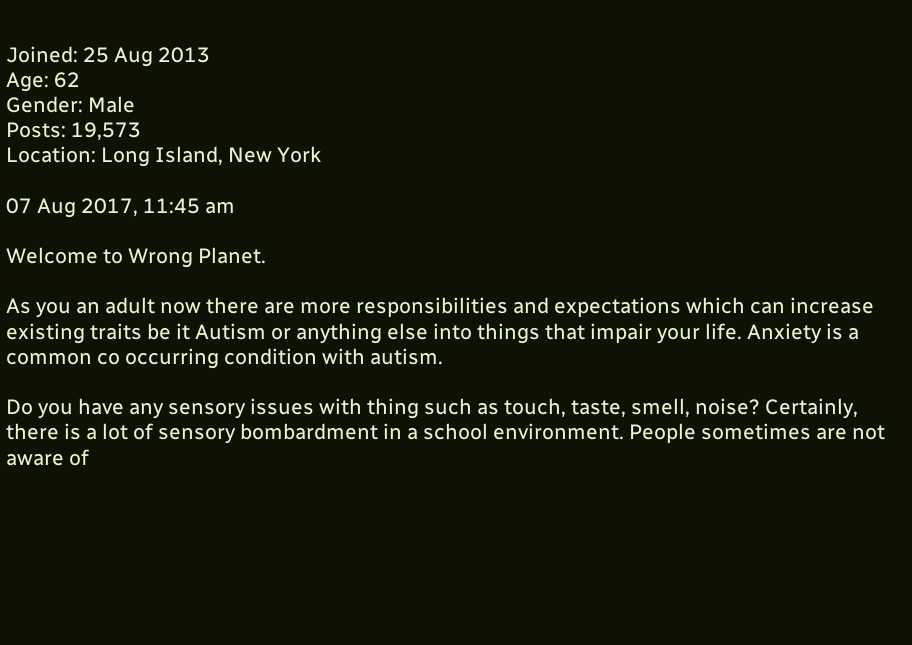Joined: 25 Aug 2013
Age: 62
Gender: Male
Posts: 19,573
Location: Long Island, New York

07 Aug 2017, 11:45 am

Welcome to Wrong Planet.

As you an adult now there are more responsibilities and expectations which can increase existing traits be it Autism or anything else into things that impair your life. Anxiety is a common co occurring condition with autism.

Do you have any sensory issues with thing such as touch, taste, smell, noise? Certainly, there is a lot of sensory bombardment in a school environment. People sometimes are not aware of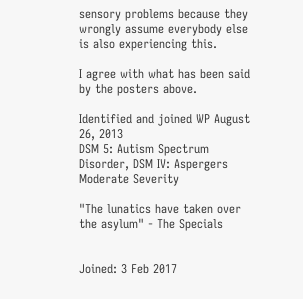sensory problems because they wrongly assume everybody else is also experiencing this.

I agree with what has been said by the posters above.

Identified and joined WP August 26, 2013
DSM 5: Autism Spectrum Disorder, DSM IV: Aspergers Moderate Severity

"The lunatics have taken over the asylum" - The Specials


Joined: 3 Feb 2017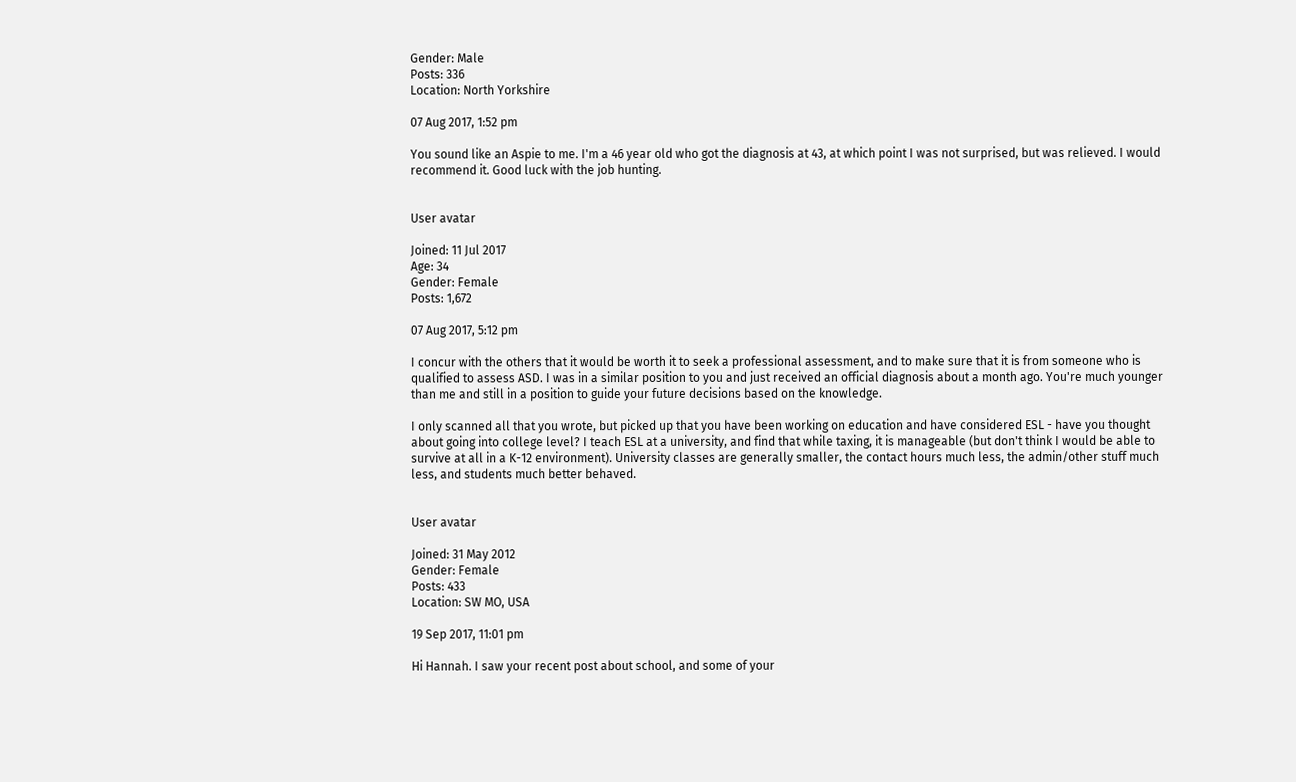Gender: Male
Posts: 336
Location: North Yorkshire

07 Aug 2017, 1:52 pm

You sound like an Aspie to me. I'm a 46 year old who got the diagnosis at 43, at which point I was not surprised, but was relieved. I would recommend it. Good luck with the job hunting.


User avatar

Joined: 11 Jul 2017
Age: 34
Gender: Female
Posts: 1,672

07 Aug 2017, 5:12 pm

I concur with the others that it would be worth it to seek a professional assessment, and to make sure that it is from someone who is qualified to assess ASD. I was in a similar position to you and just received an official diagnosis about a month ago. You're much younger than me and still in a position to guide your future decisions based on the knowledge.

I only scanned all that you wrote, but picked up that you have been working on education and have considered ESL - have you thought about going into college level? I teach ESL at a university, and find that while taxing, it is manageable (but don't think I would be able to survive at all in a K-12 environment). University classes are generally smaller, the contact hours much less, the admin/other stuff much less, and students much better behaved.


User avatar

Joined: 31 May 2012
Gender: Female
Posts: 433
Location: SW MO, USA

19 Sep 2017, 11:01 pm

Hi Hannah. I saw your recent post about school, and some of your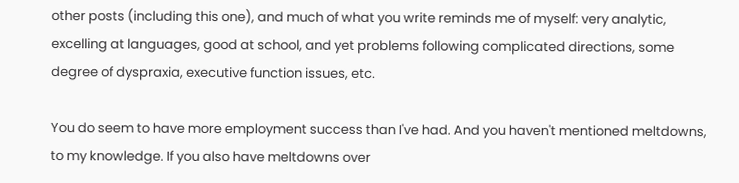other posts (including this one), and much of what you write reminds me of myself: very analytic, excelling at languages, good at school, and yet problems following complicated directions, some degree of dyspraxia, executive function issues, etc.

You do seem to have more employment success than I've had. And you haven't mentioned meltdowns, to my knowledge. If you also have meltdowns over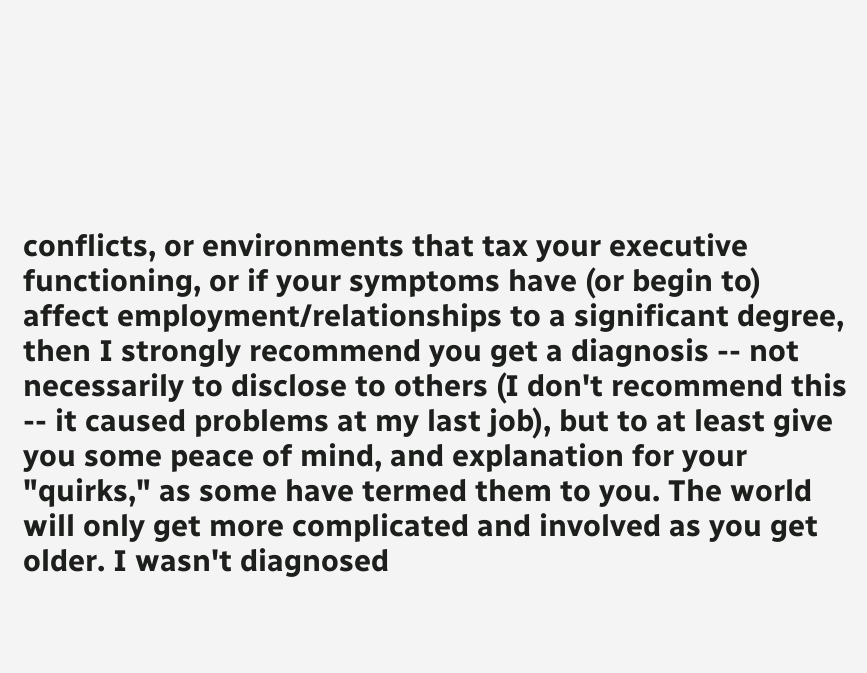conflicts, or environments that tax your executive functioning, or if your symptoms have (or begin to) affect employment/relationships to a significant degree, then I strongly recommend you get a diagnosis -- not necessarily to disclose to others (I don't recommend this -- it caused problems at my last job), but to at least give you some peace of mind, and explanation for your "quirks," as some have termed them to you. The world will only get more complicated and involved as you get older. I wasn't diagnosed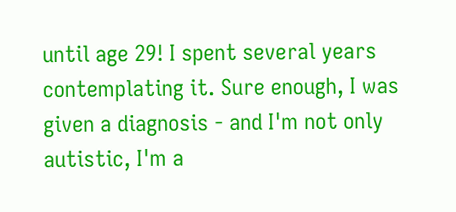until age 29! I spent several years contemplating it. Sure enough, I was given a diagnosis - and I'm not only autistic, I'm a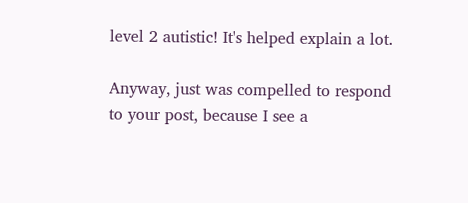level 2 autistic! It's helped explain a lot.

Anyway, just was compelled to respond to your post, because I see a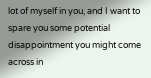lot of myself in you, and I want to spare you some potential disappointment you might come across in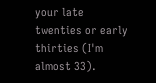your late twenties or early thirties (I'm almost 33).